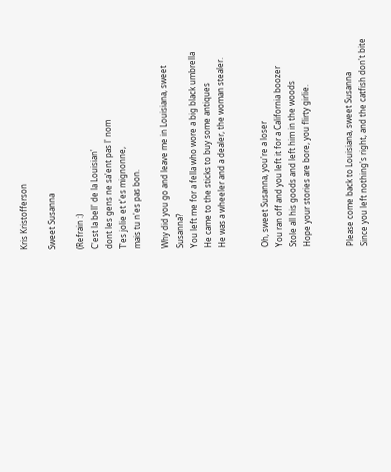Kris Kristofferson

Sweet Susanna

(Refrain :)
C'est la bell' de la Louisian'
dont les gens ne sa'ent pas l' nom
T'es jolie et t'es mignonne,
mais tu n'es pas bon.

Why did you go and leave me in Louisiana, sweet Susanna?
You left me for a fella who wore a big black umbrella
He came to the sticks to buy some antiques
He was a wheeler and a dealer, the woman stealer.


Oh, sweet Susanna, you're a loser
You ran off and you left it for a California boozer
Stole all his goods and left him in the woods
Hope your stories are bore, you flirty girlie.


Please come back to Louisiana, sweet Susanna
Since you left nothing's right, and the catfish don't bite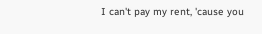I can't pay my rent, 'cause you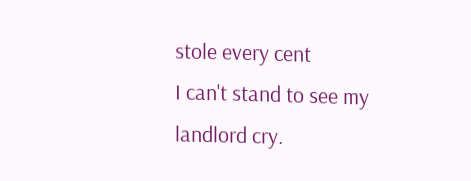stole every cent
I can't stand to see my landlord cry.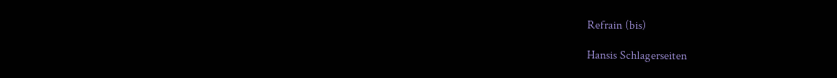Refrain (bis)

Hansis Schlagerseiten